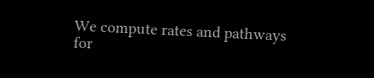We compute rates and pathways for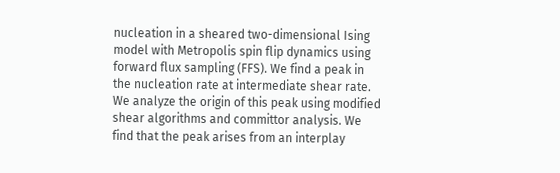nucleation in a sheared two-dimensional Ising model with Metropolis spin flip dynamics using forward flux sampling (FFS). We find a peak in the nucleation rate at intermediate shear rate. We analyze the origin of this peak using modified shear algorithms and committor analysis. We find that the peak arises from an interplay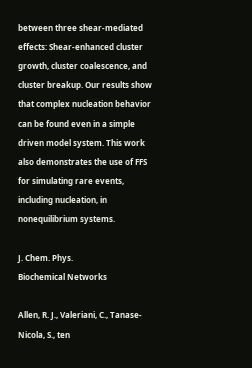between three shear-mediated effects: Shear-enhanced cluster growth, cluster coalescence, and cluster breakup. Our results show that complex nucleation behavior can be found even in a simple driven model system. This work also demonstrates the use of FFS for simulating rare events, including nucleation, in nonequilibrium systems.

J. Chem. Phys.
Biochemical Networks

Allen, R. J., Valeriani, C., Tanase-Nicola, S., ten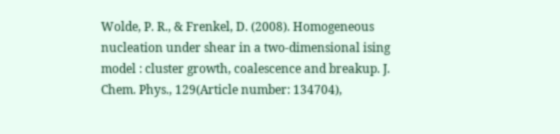Wolde, P. R., & Frenkel, D. (2008). Homogeneous nucleation under shear in a two-dimensional ising model : cluster growth, coalescence and breakup. J. Chem. Phys., 129(Article number: 134704),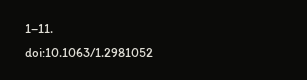1–11. doi:10.1063/1.2981052